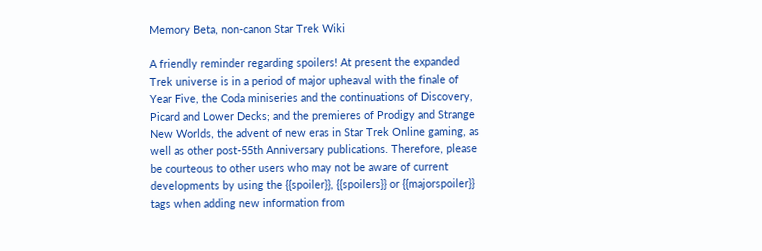Memory Beta, non-canon Star Trek Wiki

A friendly reminder regarding spoilers! At present the expanded Trek universe is in a period of major upheaval with the finale of Year Five, the Coda miniseries and the continuations of Discovery, Picard and Lower Decks; and the premieres of Prodigy and Strange New Worlds, the advent of new eras in Star Trek Online gaming, as well as other post-55th Anniversary publications. Therefore, please be courteous to other users who may not be aware of current developments by using the {{spoiler}}, {{spoilers}} or {{majorspoiler}} tags when adding new information from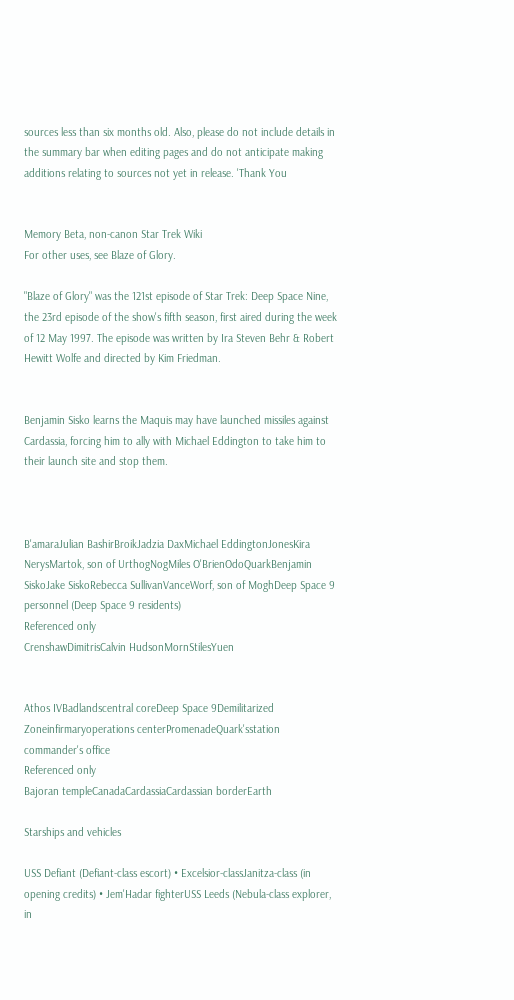sources less than six months old. Also, please do not include details in the summary bar when editing pages and do not anticipate making additions relating to sources not yet in release. 'Thank You


Memory Beta, non-canon Star Trek Wiki
For other uses, see Blaze of Glory.

"Blaze of Glory" was the 121st episode of Star Trek: Deep Space Nine, the 23rd episode of the show's fifth season, first aired during the week of 12 May 1997. The episode was written by Ira Steven Behr & Robert Hewitt Wolfe and directed by Kim Friedman.


Benjamin Sisko learns the Maquis may have launched missiles against Cardassia, forcing him to ally with Michael Eddington to take him to their launch site and stop them.



B'amaraJulian BashirBroikJadzia DaxMichael EddingtonJonesKira NerysMartok, son of UrthogNogMiles O'BrienOdoQuarkBenjamin SiskoJake SiskoRebecca SullivanVanceWorf, son of MoghDeep Space 9 personnel (Deep Space 9 residents)
Referenced only
CrenshawDimitrisCalvin HudsonMornStilesYuen


Athos IVBadlandscentral coreDeep Space 9Demilitarized Zoneinfirmaryoperations centerPromenadeQuark'sstation commander's office
Referenced only
Bajoran templeCanadaCardassiaCardassian borderEarth

Starships and vehicles

USS Defiant (Defiant-class escort) • Excelsior-classJanitza-class (in opening credits) • Jem'Hadar fighterUSS Leeds (Nebula-class explorer, in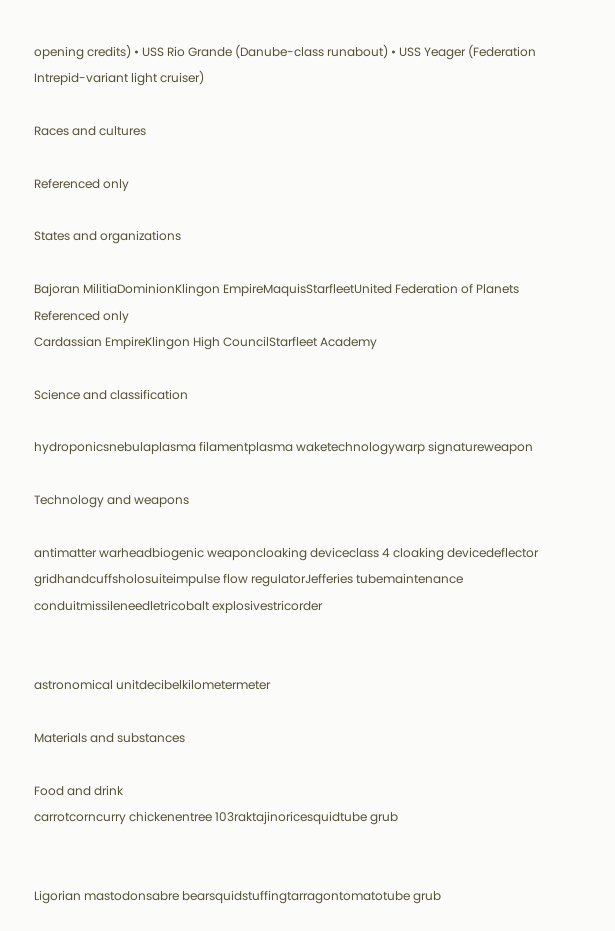opening credits) • USS Rio Grande (Danube-class runabout) • USS Yeager (Federation Intrepid-variant light cruiser)

Races and cultures

Referenced only

States and organizations

Bajoran MilitiaDominionKlingon EmpireMaquisStarfleetUnited Federation of Planets
Referenced only
Cardassian EmpireKlingon High CouncilStarfleet Academy

Science and classification

hydroponicsnebulaplasma filamentplasma waketechnologywarp signatureweapon

Technology and weapons

antimatter warheadbiogenic weaponcloaking deviceclass 4 cloaking devicedeflector gridhandcuffsholosuiteimpulse flow regulatorJefferies tubemaintenance conduitmissileneedletricobalt explosivestricorder


astronomical unitdecibelkilometermeter

Materials and substances

Food and drink
carrotcorncurry chickenentree 103raktajinoricesquidtube grub


Ligorian mastodonsabre bearsquidstuffingtarragontomatotube grub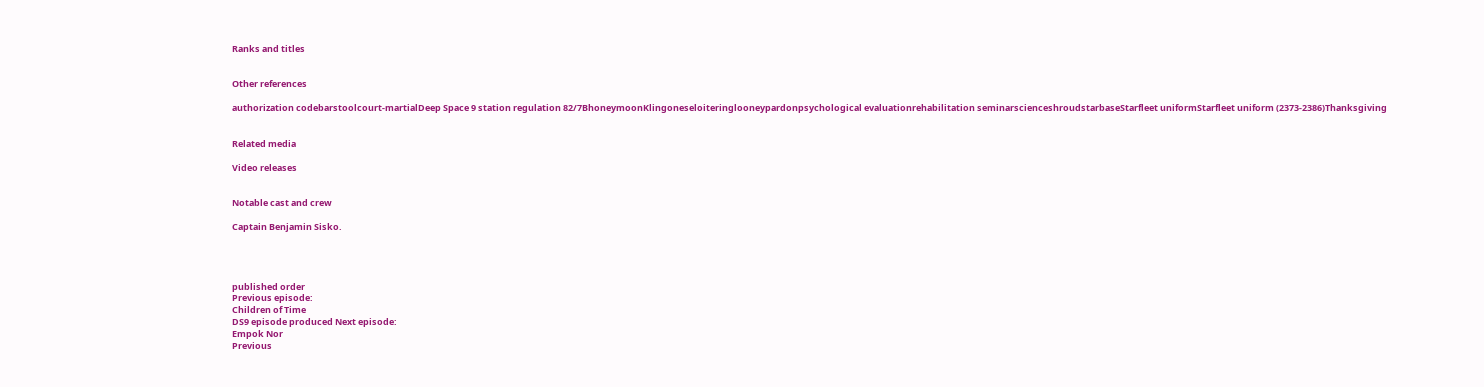Ranks and titles


Other references

authorization codebarstoolcourt-martialDeep Space 9 station regulation 82/7BhoneymoonKlingoneseloiteringlooneypardonpsychological evaluationrehabilitation seminarscienceshroudstarbaseStarfleet uniformStarfleet uniform (2373-2386)Thanksgiving


Related media

Video releases


Notable cast and crew

Captain Benjamin Sisko.




published order
Previous episode:
Children of Time
DS9 episode produced Next episode:
Empok Nor
Previous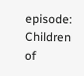episode:
Children of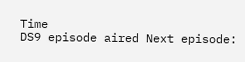Time
DS9 episode aired Next episode: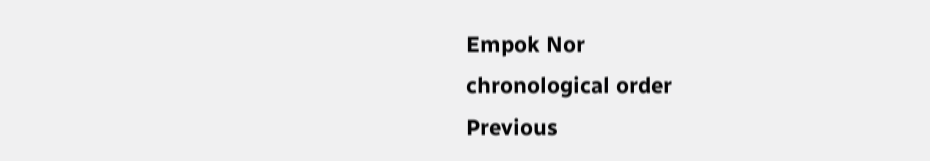Empok Nor
chronological order
Previous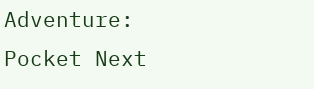Adventure:
Pocket Next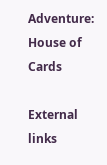Adventure:
House of Cards

External links